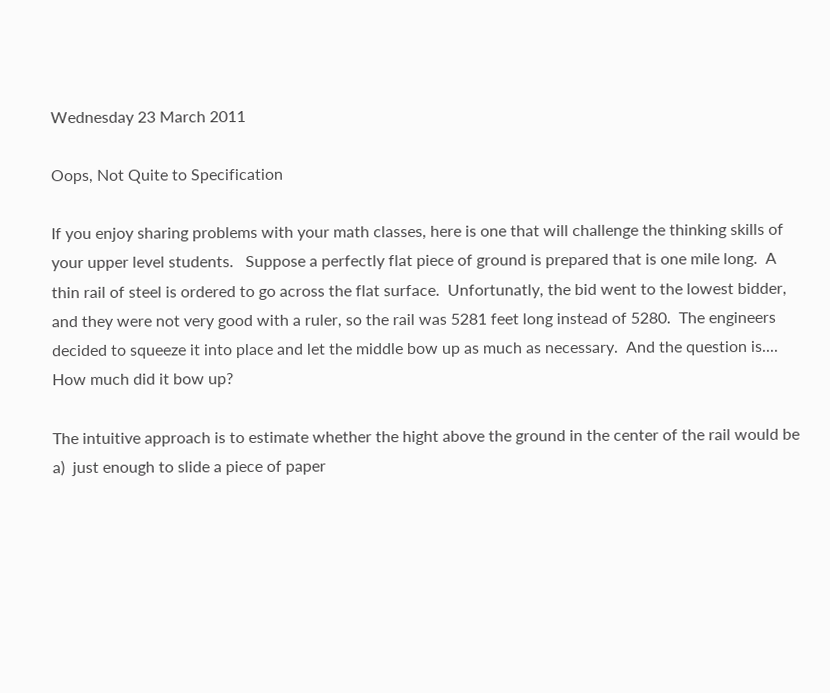Wednesday 23 March 2011

Oops, Not Quite to Specification

If you enjoy sharing problems with your math classes, here is one that will challenge the thinking skills of your upper level students.   Suppose a perfectly flat piece of ground is prepared that is one mile long.  A thin rail of steel is ordered to go across the flat surface.  Unfortunatly, the bid went to the lowest bidder, and they were not very good with a ruler, so the rail was 5281 feet long instead of 5280.  The engineers decided to squeeze it into place and let the middle bow up as much as necessary.  And the question is.... How much did it bow up?

The intuitive approach is to estimate whether the hight above the ground in the center of the rail would be
a)  just enough to slide a piece of paper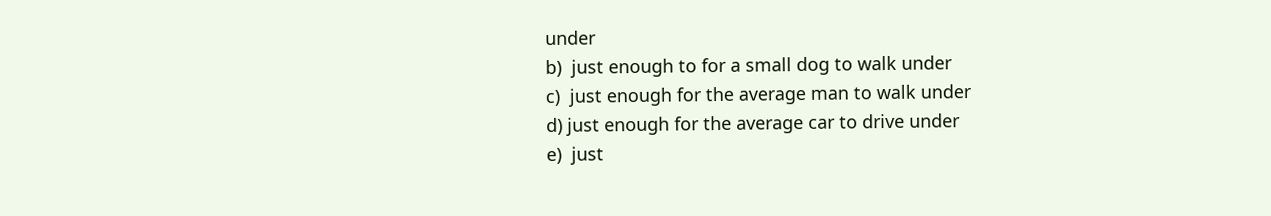under
b)  just enough to for a small dog to walk under
c)  just enough for the average man to walk under
d) just enough for the average car to drive under
e)  just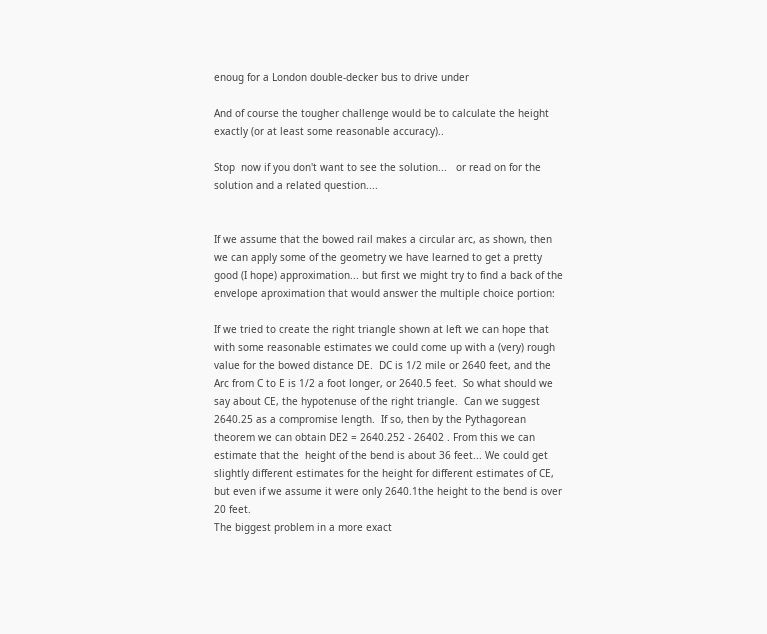enoug for a London double-decker bus to drive under

And of course the tougher challenge would be to calculate the height exactly (or at least some reasonable accuracy)..

Stop  now if you don't want to see the solution...   or read on for the solution and a related question....


If we assume that the bowed rail makes a circular arc, as shown, then we can apply some of the geometry we have learned to get a pretty good (I hope) approximation... but first we might try to find a back of the envelope aproximation that would answer the multiple choice portion:

If we tried to create the right triangle shown at left we can hope that with some reasonable estimates we could come up with a (very) rough value for the bowed distance DE.  DC is 1/2 mile or 2640 feet, and the Arc from C to E is 1/2 a foot longer, or 2640.5 feet.  So what should we say about CE, the hypotenuse of the right triangle.  Can we suggest 2640.25 as a compromise length.  If so, then by the Pythagorean theorem we can obtain DE2 = 2640.252 - 26402 . From this we can estimate that the  height of the bend is about 36 feet... We could get slightly different estimates for the height for different estimates of CE, but even if we assume it were only 2640.1the height to the bend is over 20 feet.
The biggest problem in a more exact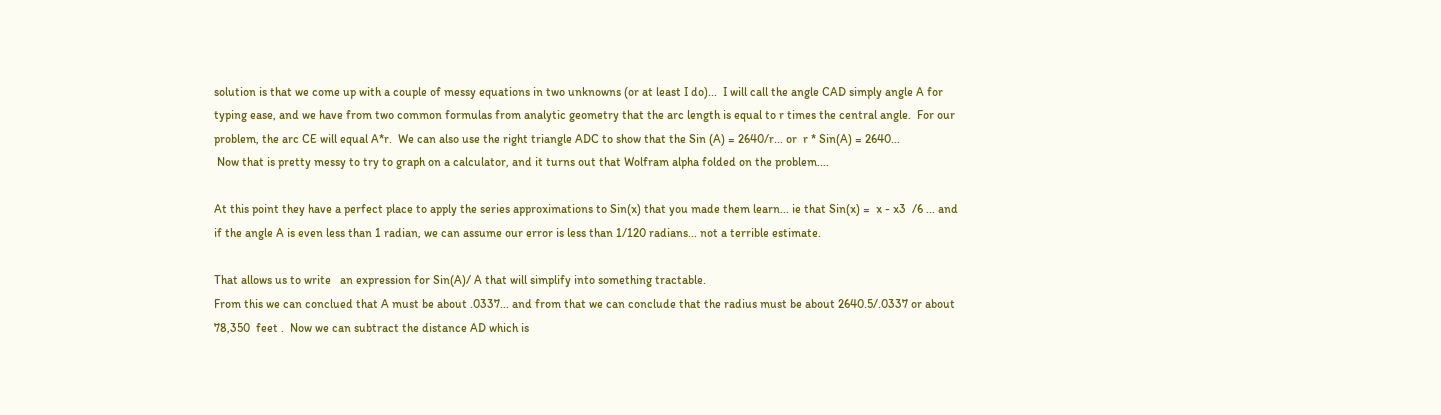solution is that we come up with a couple of messy equations in two unknowns (or at least I do)...  I will call the angle CAD simply angle A for typing ease, and we have from two common formulas from analytic geometry that the arc length is equal to r times the central angle.  For our problem, the arc CE will equal A*r.  We can also use the right triangle ADC to show that the Sin (A) = 2640/r... or  r * Sin(A) = 2640...
 Now that is pretty messy to try to graph on a calculator, and it turns out that Wolfram alpha folded on the problem....

At this point they have a perfect place to apply the series approximations to Sin(x) that you made them learn... ie that Sin(x) =  x - x3  /6 ... and if the angle A is even less than 1 radian, we can assume our error is less than 1/120 radians... not a terrible estimate.

That allows us to write   an expression for Sin(A)/ A that will simplify into something tractable.
From this we can conclued that A must be about .0337... and from that we can conclude that the radius must be about 2640.5/.0337 or about 78,350  feet .  Now we can subtract the distance AD which is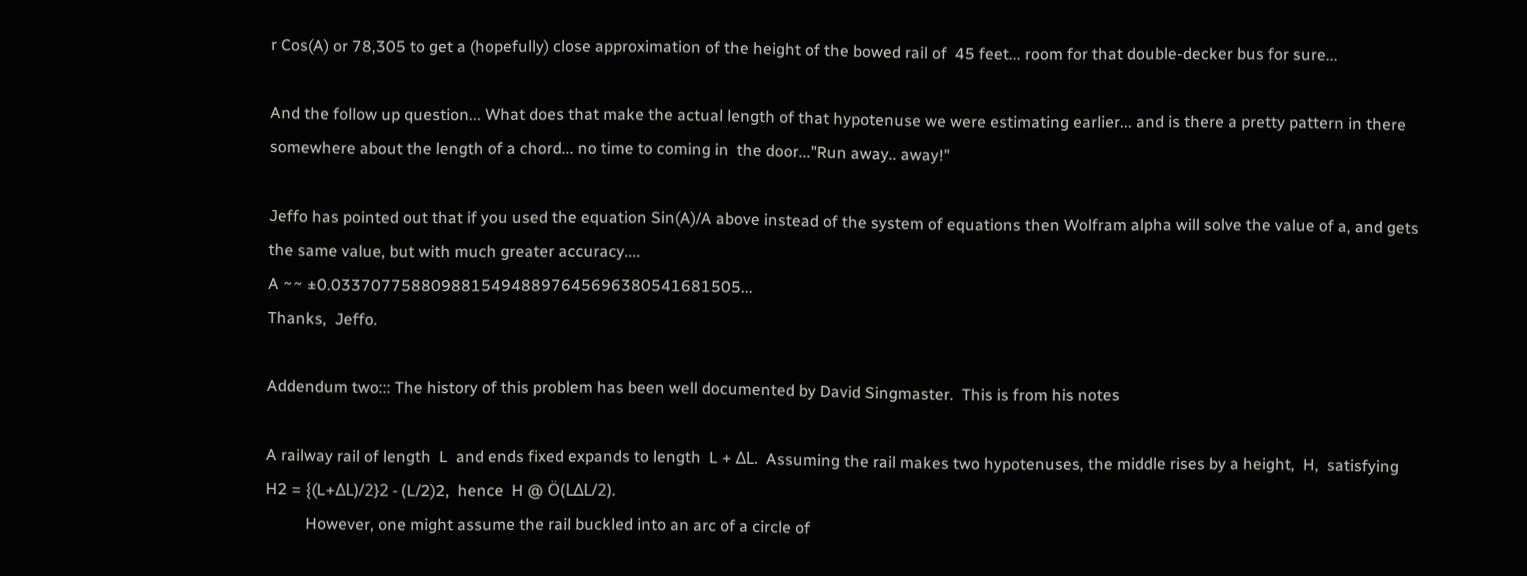r Cos(A) or 78,305 to get a (hopefully) close approximation of the height of the bowed rail of  45 feet... room for that double-decker bus for sure...

And the follow up question... What does that make the actual length of that hypotenuse we were estimating earlier... and is there a pretty pattern in there somewhere about the length of a chord... no time to coming in  the door..."Run away.. away!"

Jeffo has pointed out that if you used the equation Sin(A)/A above instead of the system of equations then Wolfram alpha will solve the value of a, and gets the same value, but with much greater accuracy....
A ~~ ±0.03370775880988154948897645696380541681505...
Thanks,  Jeffo.

Addendum two::: The history of this problem has been well documented by David Singmaster.  This is from his notes

A railway rail of length  L  and ends fixed expands to length  L + ΔL.  Assuming the rail makes two hypotenuses, the middle rises by a height,  H,  satisfying  H2 = {(L+ΔL)/2}2 ‑ (L/2)2,  hence  H @ Ö(LΔL/2).
          However, one might assume the rail buckled into an arc of a circle of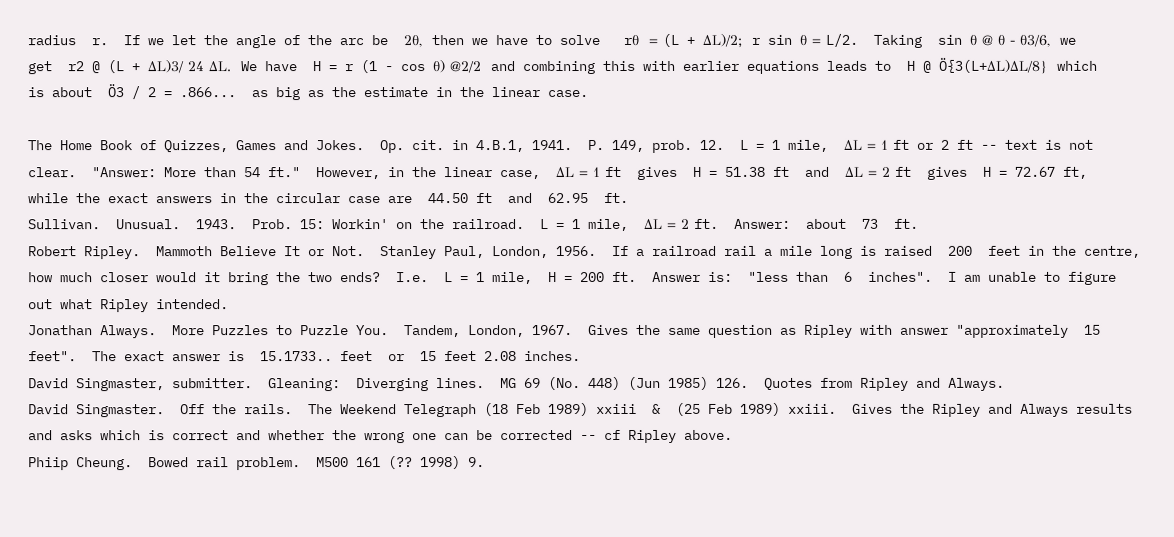radius  r.  If we let the angle of the arc be  2θ,  then we have to solve   rθ  = (L + ΔL)/2;  r sin θ = L/2.  Taking  sin θ @ θ - θ3/6,  we get  r2 @ (L + ΔL)3/ 24 ΔL.  We have  H = r (1 - cos θ) @2/2  and combining this with earlier equations leads to  H @ Ö{3(L+ΔL)ΔL/8}  which is about  Ö3 / 2 = .866...  as big as the estimate in the linear case.

The Home Book of Quizzes, Games and Jokes.  Op. cit. in 4.B.1, 1941.  P. 149, prob. 12.  L = 1 mile,  ΔL = 1 ft or 2 ft -- text is not clear.  "Answer: More than 54 ft."  However, in the linear case,  ΔL = 1 ft  gives  H = 51.38 ft  and  ΔL = 2 ft  gives  H = 72.67 ft,  while the exact answers in the circular case are  44.50 ft  and  62.95  ft.
Sullivan.  Unusual.  1943.  Prob. 15: Workin' on the railroad.  L = 1 mile,  ΔL = 2 ft.  Answer:  about  73  ft.
Robert Ripley.  Mammoth Believe It or Not.  Stanley Paul, London, 1956.  If a railroad rail a mile long is raised  200  feet in the centre, how much closer would it bring the two ends?  I.e.  L = 1 mile,  H = 200 ft.  Answer is:  "less than  6  inches".  I am unable to figure out what Ripley intended.
Jonathan Always.  More Puzzles to Puzzle You.  Tandem, London, 1967.  Gives the same question as Ripley with answer "approximately  15  feet".  The exact answer is  15.1733.. feet  or  15 feet 2.08 inches.
David Singmaster, submitter.  Gleaning:  Diverging lines.  MG 69 (No. 448) (Jun 1985) 126.  Quotes from Ripley and Always.
David Singmaster.  Off the rails.  The Weekend Telegraph (18 Feb 1989) xxiii  &  (25 Feb 1989) xxiii.  Gives the Ripley and Always results and asks which is correct and whether the wrong one can be corrected -- cf Ripley above.
Phiip Cheung.  Bowed rail problem.  M500 161 (?? 1998) 9.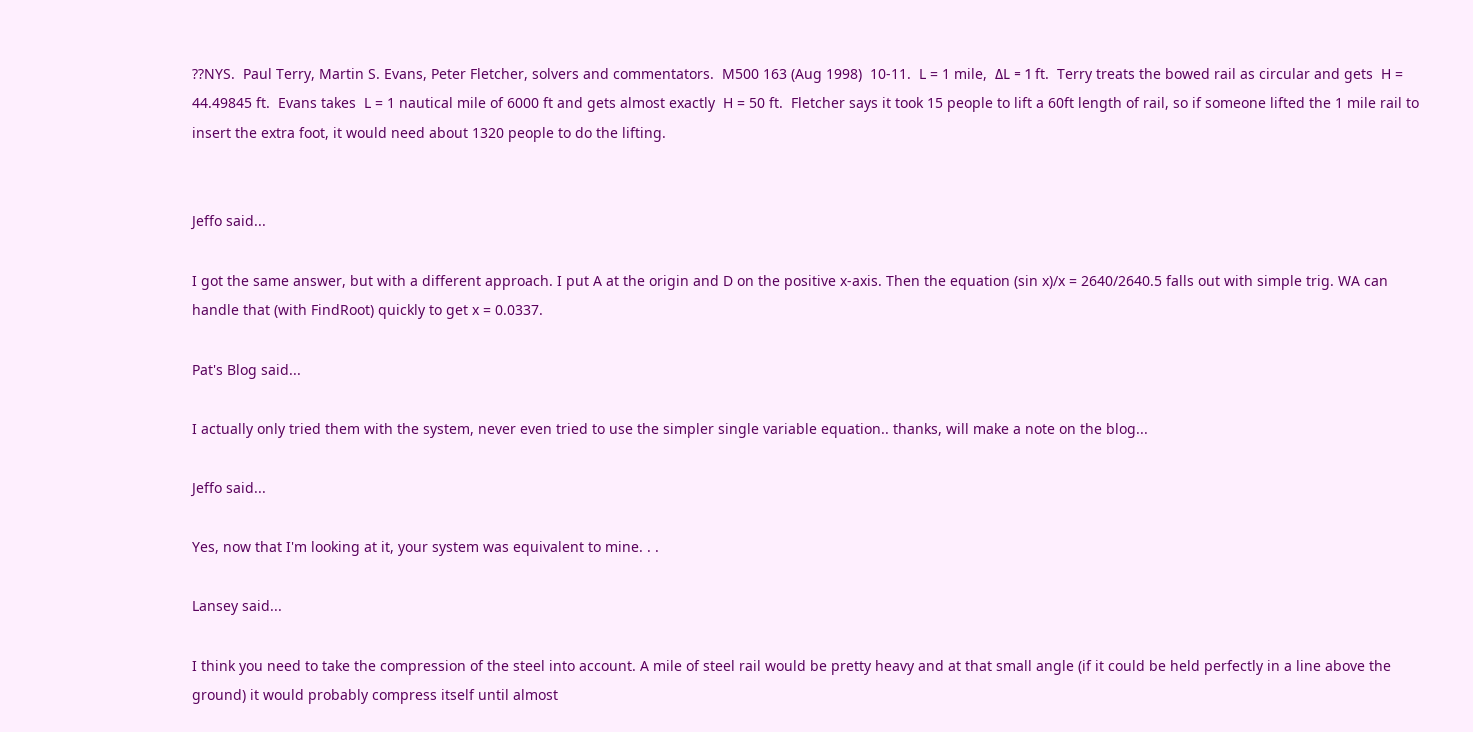??NYS.  Paul Terry, Martin S. Evans, Peter Fletcher, solvers and commentators.  M500 163 (Aug 1998)  10-11.  L = 1 mile,  ΔL = 1 ft.  Terry treats the bowed rail as circular and gets  H = 44.49845 ft.  Evans takes  L = 1 nautical mile of 6000 ft and gets almost exactly  H = 50 ft.  Fletcher says it took 15 people to lift a 60ft length of rail, so if someone lifted the 1 mile rail to insert the extra foot, it would need about 1320 people to do the lifting.


Jeffo said...

I got the same answer, but with a different approach. I put A at the origin and D on the positive x-axis. Then the equation (sin x)/x = 2640/2640.5 falls out with simple trig. WA can handle that (with FindRoot) quickly to get x = 0.0337.

Pat's Blog said...

I actually only tried them with the system, never even tried to use the simpler single variable equation.. thanks, will make a note on the blog...

Jeffo said...

Yes, now that I'm looking at it, your system was equivalent to mine. . .

Lansey said...

I think you need to take the compression of the steel into account. A mile of steel rail would be pretty heavy and at that small angle (if it could be held perfectly in a line above the ground) it would probably compress itself until almost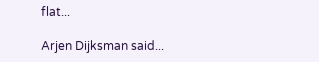flat...

Arjen Dijksman said...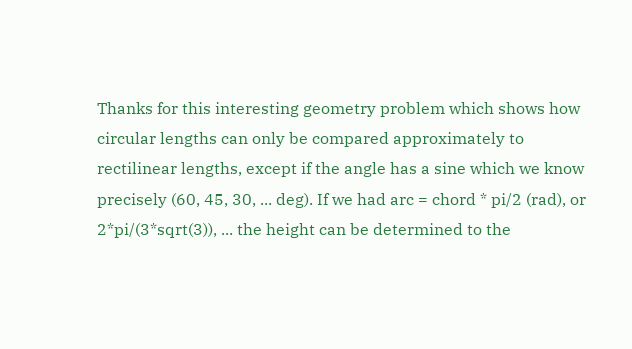Thanks for this interesting geometry problem which shows how circular lengths can only be compared approximately to rectilinear lengths, except if the angle has a sine which we know precisely (60, 45, 30, ... deg). If we had arc = chord * pi/2 (rad), or 2*pi/(3*sqrt(3)), ... the height can be determined to the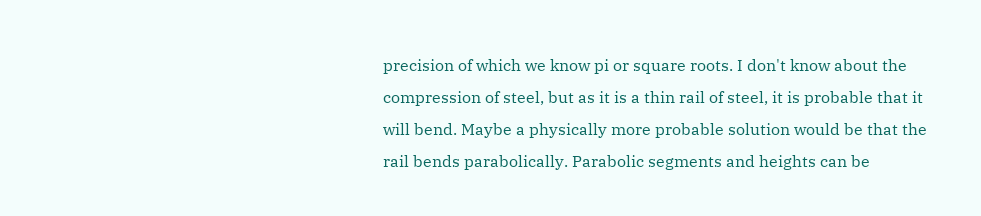precision of which we know pi or square roots. I don't know about the compression of steel, but as it is a thin rail of steel, it is probable that it will bend. Maybe a physically more probable solution would be that the rail bends parabolically. Parabolic segments and heights can be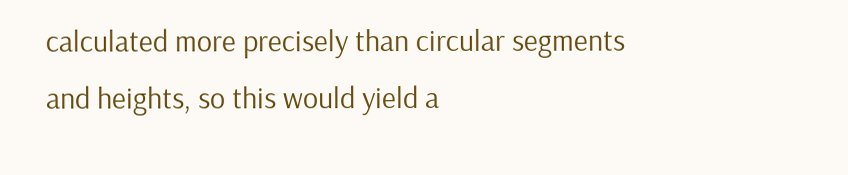calculated more precisely than circular segments and heights, so this would yield a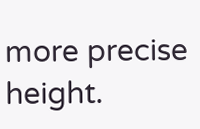more precise height.